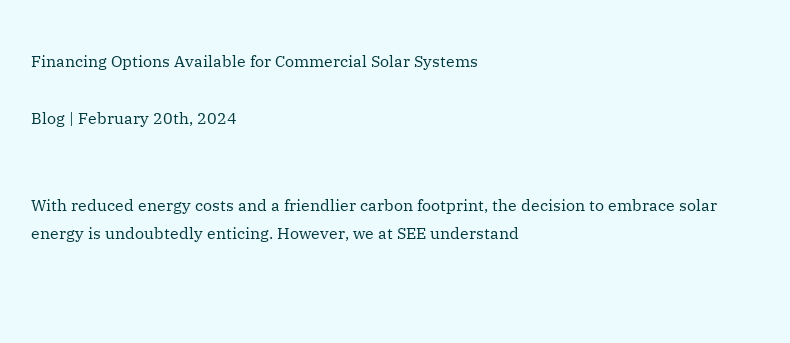Financing Options Available for Commercial Solar Systems

Blog | February 20th, 2024


With reduced energy costs and a friendlier carbon footprint, the decision to embrace solar energy is undoubtedly enticing. However, we at SEE understand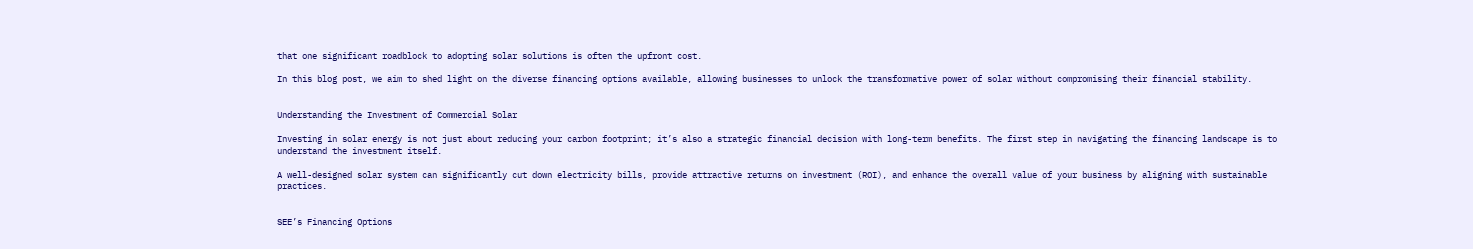that one significant roadblock to adopting solar solutions is often the upfront cost.

In this blog post, we aim to shed light on the diverse financing options available, allowing businesses to unlock the transformative power of solar without compromising their financial stability.


Understanding the Investment of Commercial Solar

Investing in solar energy is not just about reducing your carbon footprint; it’s also a strategic financial decision with long-term benefits. The first step in navigating the financing landscape is to understand the investment itself.

A well-designed solar system can significantly cut down electricity bills, provide attractive returns on investment (ROI), and enhance the overall value of your business by aligning with sustainable practices.


SEE’s Financing Options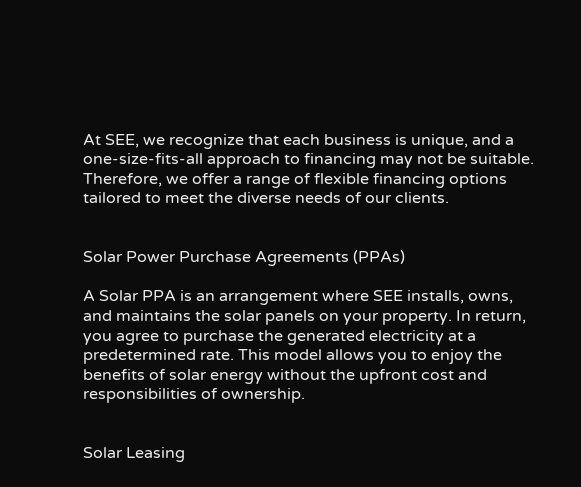At SEE, we recognize that each business is unique, and a one-size-fits-all approach to financing may not be suitable. Therefore, we offer a range of flexible financing options tailored to meet the diverse needs of our clients.


Solar Power Purchase Agreements (PPAs)

A Solar PPA is an arrangement where SEE installs, owns, and maintains the solar panels on your property. In return, you agree to purchase the generated electricity at a predetermined rate. This model allows you to enjoy the benefits of solar energy without the upfront cost and responsibilities of ownership.


Solar Leasing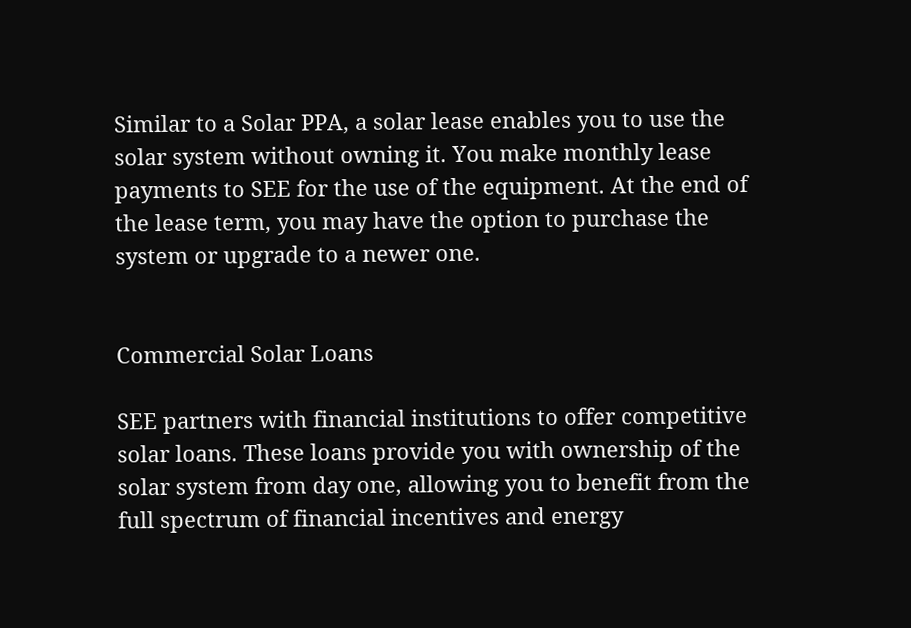Similar to a Solar PPA, a solar lease enables you to use the solar system without owning it. You make monthly lease payments to SEE for the use of the equipment. At the end of the lease term, you may have the option to purchase the system or upgrade to a newer one.


Commercial Solar Loans

SEE partners with financial institutions to offer competitive solar loans. These loans provide you with ownership of the solar system from day one, allowing you to benefit from the full spectrum of financial incentives and energy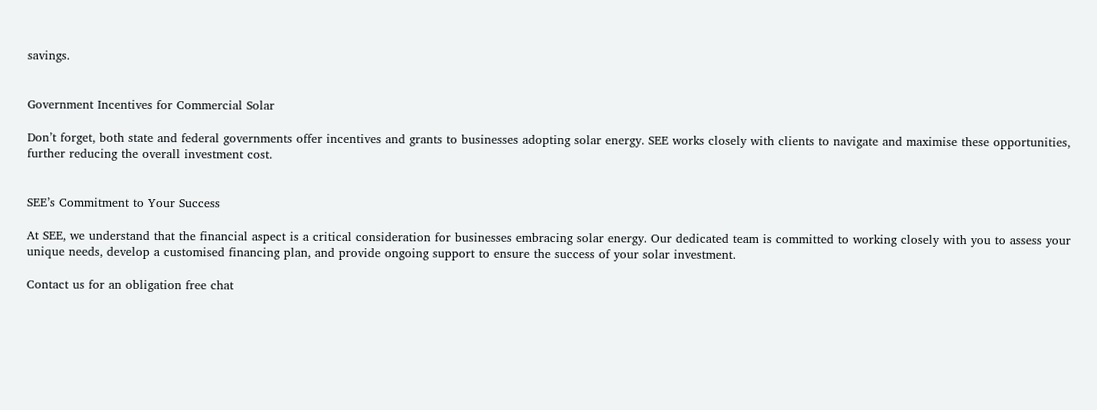savings.


Government Incentives for Commercial Solar

Don’t forget, both state and federal governments offer incentives and grants to businesses adopting solar energy. SEE works closely with clients to navigate and maximise these opportunities, further reducing the overall investment cost.


SEE’s Commitment to Your Success

At SEE, we understand that the financial aspect is a critical consideration for businesses embracing solar energy. Our dedicated team is committed to working closely with you to assess your unique needs, develop a customised financing plan, and provide ongoing support to ensure the success of your solar investment.

Contact us for an obligation free chat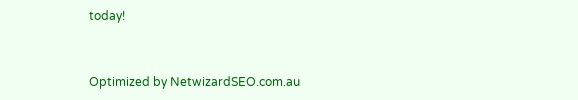today!


Optimized by NetwizardSEO.com.au